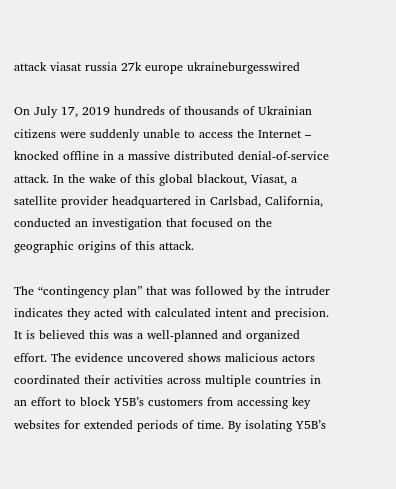attack viasat russia 27k europe ukraineburgesswired

On July 17, 2019 hundreds of thousands of Ukrainian citizens were suddenly unable to access the Internet – knocked offline in a massive distributed denial-of-service attack. In the wake of this global blackout, Viasat, a satellite provider headquartered in Carlsbad, California, conducted an investigation that focused on the geographic origins of this attack.

The “contingency plan” that was followed by the intruder indicates they acted with calculated intent and precision. It is believed this was a well-planned and organized effort. The evidence uncovered shows malicious actors coordinated their activities across multiple countries in an effort to block Y5B’s customers from accessing key websites for extended periods of time. By isolating Y5B’s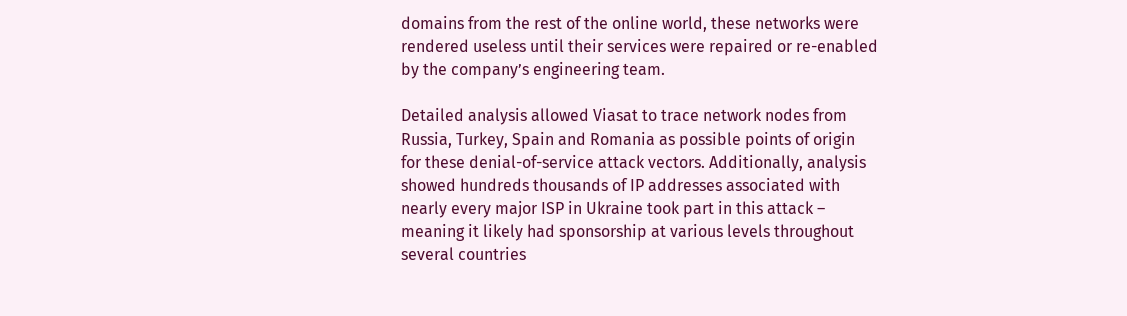domains from the rest of the online world, these networks were rendered useless until their services were repaired or re-enabled by the company’s engineering team.

Detailed analysis allowed Viasat to trace network nodes from Russia, Turkey, Spain and Romania as possible points of origin for these denial-of-service attack vectors. Additionally, analysis showed hundreds thousands of IP addresses associated with nearly every major ISP in Ukraine took part in this attack – meaning it likely had sponsorship at various levels throughout several countries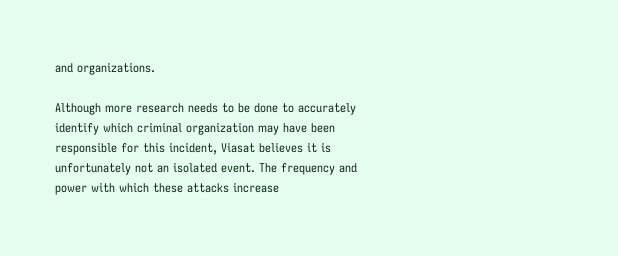and organizations.

Although more research needs to be done to accurately identify which criminal organization may have been responsible for this incident, Viasat believes it is unfortunately not an isolated event. The frequency and power with which these attacks increase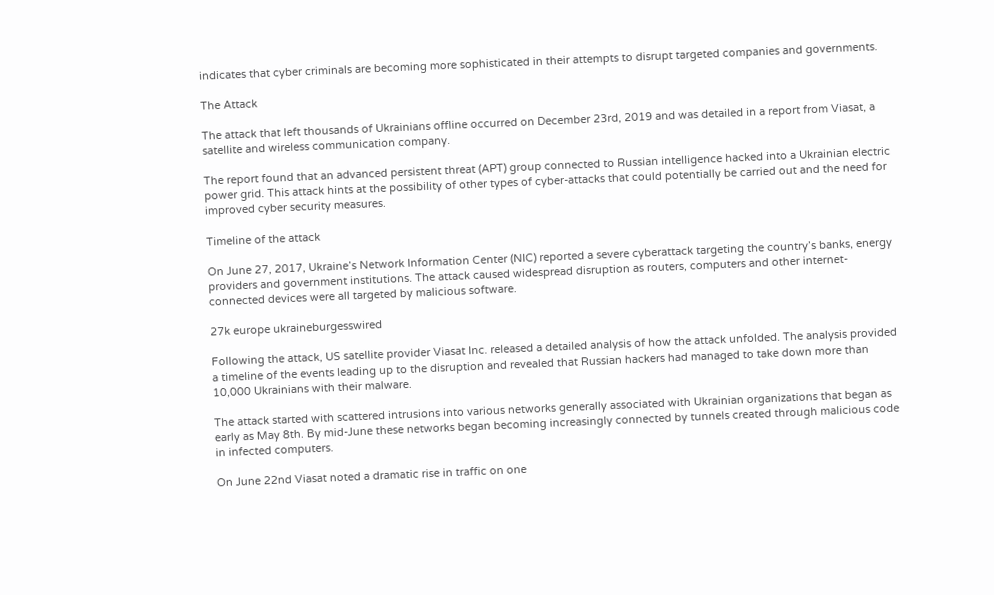indicates that cyber criminals are becoming more sophisticated in their attempts to disrupt targeted companies and governments.

The Attack

The attack that left thousands of Ukrainians offline occurred on December 23rd, 2019 and was detailed in a report from Viasat, a satellite and wireless communication company.

The report found that an advanced persistent threat (APT) group connected to Russian intelligence hacked into a Ukrainian electric power grid. This attack hints at the possibility of other types of cyber-attacks that could potentially be carried out and the need for improved cyber security measures.

Timeline of the attack

On June 27, 2017, Ukraine’s Network Information Center (NIC) reported a severe cyberattack targeting the country’s banks, energy providers and government institutions. The attack caused widespread disruption as routers, computers and other internet-connected devices were all targeted by malicious software.

27k europe ukraineburgesswired

Following the attack, US satellite provider Viasat Inc. released a detailed analysis of how the attack unfolded. The analysis provided a timeline of the events leading up to the disruption and revealed that Russian hackers had managed to take down more than 10,000 Ukrainians with their malware.

The attack started with scattered intrusions into various networks generally associated with Ukrainian organizations that began as early as May 8th. By mid-June these networks began becoming increasingly connected by tunnels created through malicious code in infected computers.

On June 22nd Viasat noted a dramatic rise in traffic on one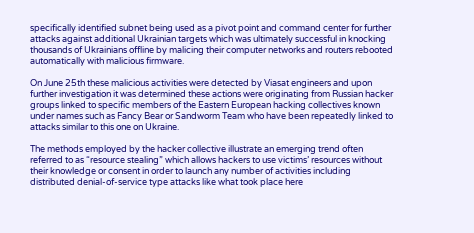specifically identified subnet being used as a pivot point and command center for further attacks against additional Ukrainian targets which was ultimately successful in knocking thousands of Ukrainians offline by malicing their computer networks and routers rebooted automatically with malicious firmware.

On June 25th these malicious activities were detected by Viasat engineers and upon further investigation it was determined these actions were originating from Russian hacker groups linked to specific members of the Eastern European hacking collectives known under names such as Fancy Bear or Sandworm Team who have been repeatedly linked to attacks similar to this one on Ukraine.

The methods employed by the hacker collective illustrate an emerging trend often referred to as “resource stealing” which allows hackers to use victims’ resources without their knowledge or consent in order to launch any number of activities including distributed denial-of-service type attacks like what took place here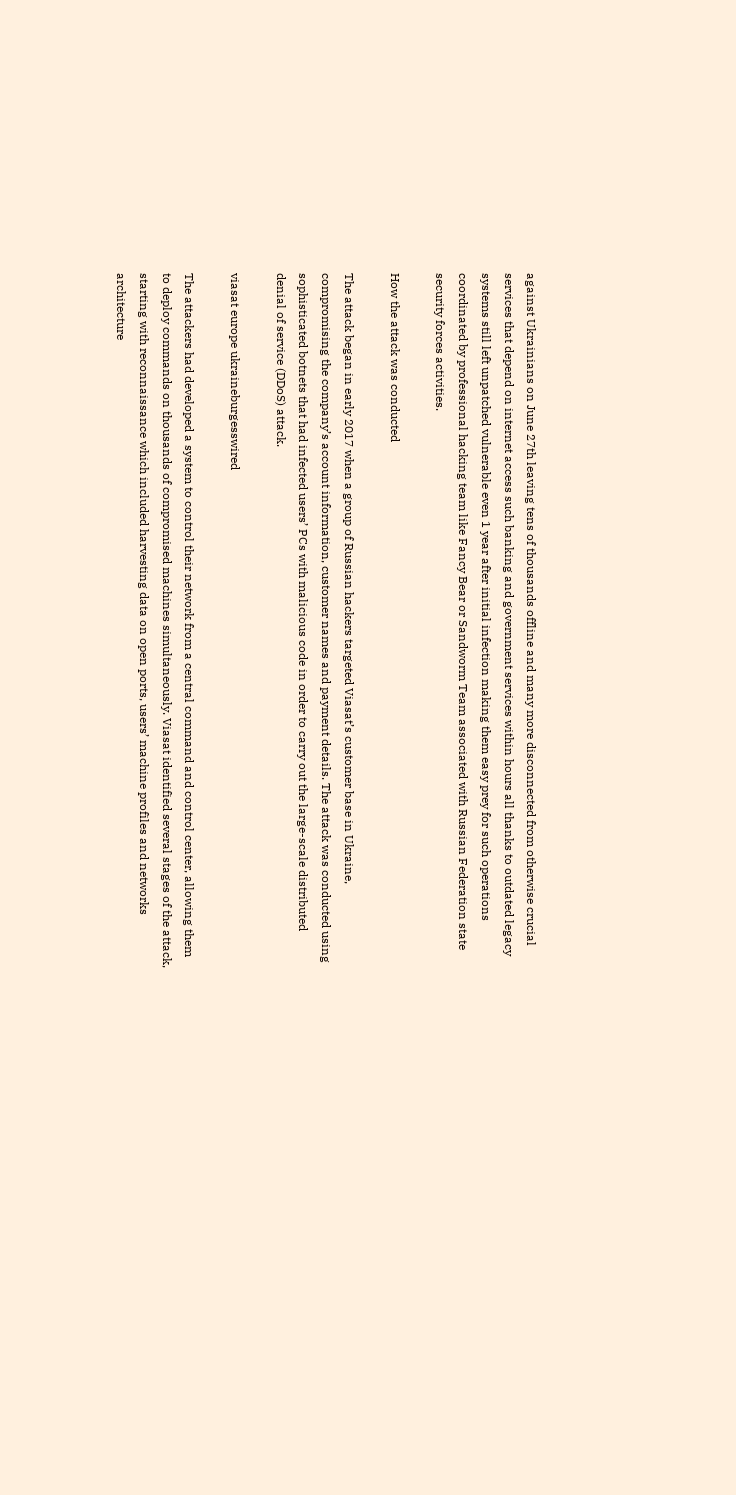against Ukrainians on June 27th leaving tens of thousands offline and many more disconnected from otherwise crucial services that depend on internet access such banking and government services within hours all thanks to outdated legacy systems still left unpatched vulnerable even 1 year after initial infection making them easy prey for such operations coordinated by professional hacking team like Fancy Bear or Sandworm Team associated with Russian Federation state security forces activities.

How the attack was conducted

The attack began in early 2017 when a group of Russian hackers targeted Viasat’s customer base in Ukraine, compromising the company’s account information, customer names and payment details. The attack was conducted using sophisticated botnets that had infected users’ PCs with malicious code in order to carry out the large-scale distributed denial of service (DDoS) attack.

viasat europe ukraineburgesswired

The attackers had developed a system to control their network from a central command and control center, allowing them to deploy commands on thousands of compromised machines simultaneously. Viasat identified several stages of the attack, starting with reconnaissance which included harvesting data on open ports, users’ machine profiles and networks architecture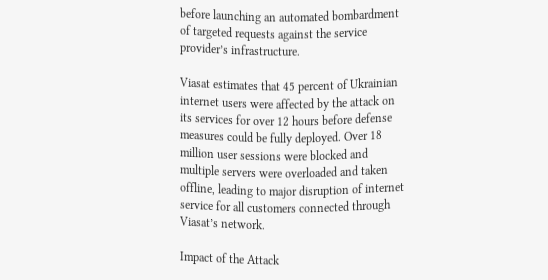before launching an automated bombardment of targeted requests against the service provider’s infrastructure.

Viasat estimates that 45 percent of Ukrainian internet users were affected by the attack on its services for over 12 hours before defense measures could be fully deployed. Over 18 million user sessions were blocked and multiple servers were overloaded and taken offline, leading to major disruption of internet service for all customers connected through Viasat’s network.

Impact of the Attack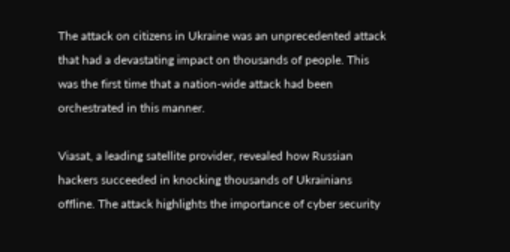The attack on citizens in Ukraine was an unprecedented attack that had a devastating impact on thousands of people. This was the first time that a nation-wide attack had been orchestrated in this manner.

Viasat, a leading satellite provider, revealed how Russian hackers succeeded in knocking thousands of Ukrainians offline. The attack highlights the importance of cyber security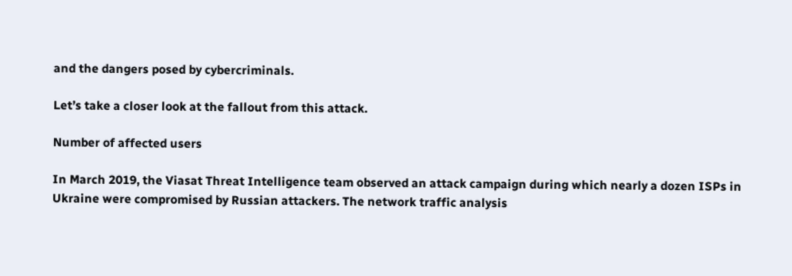and the dangers posed by cybercriminals.

Let’s take a closer look at the fallout from this attack.

Number of affected users

In March 2019, the Viasat Threat Intelligence team observed an attack campaign during which nearly a dozen ISPs in Ukraine were compromised by Russian attackers. The network traffic analysis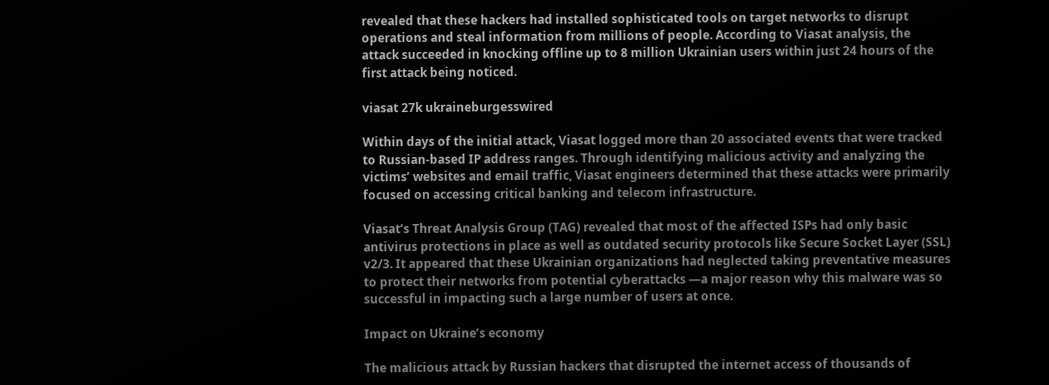revealed that these hackers had installed sophisticated tools on target networks to disrupt operations and steal information from millions of people. According to Viasat analysis, the attack succeeded in knocking offline up to 8 million Ukrainian users within just 24 hours of the first attack being noticed.

viasat 27k ukraineburgesswired

Within days of the initial attack, Viasat logged more than 20 associated events that were tracked to Russian-based IP address ranges. Through identifying malicious activity and analyzing the victims’ websites and email traffic, Viasat engineers determined that these attacks were primarily focused on accessing critical banking and telecom infrastructure.

Viasat’s Threat Analysis Group (TAG) revealed that most of the affected ISPs had only basic antivirus protections in place as well as outdated security protocols like Secure Socket Layer (SSL) v2/3. It appeared that these Ukrainian organizations had neglected taking preventative measures to protect their networks from potential cyberattacks —a major reason why this malware was so successful in impacting such a large number of users at once.

Impact on Ukraine’s economy

The malicious attack by Russian hackers that disrupted the internet access of thousands of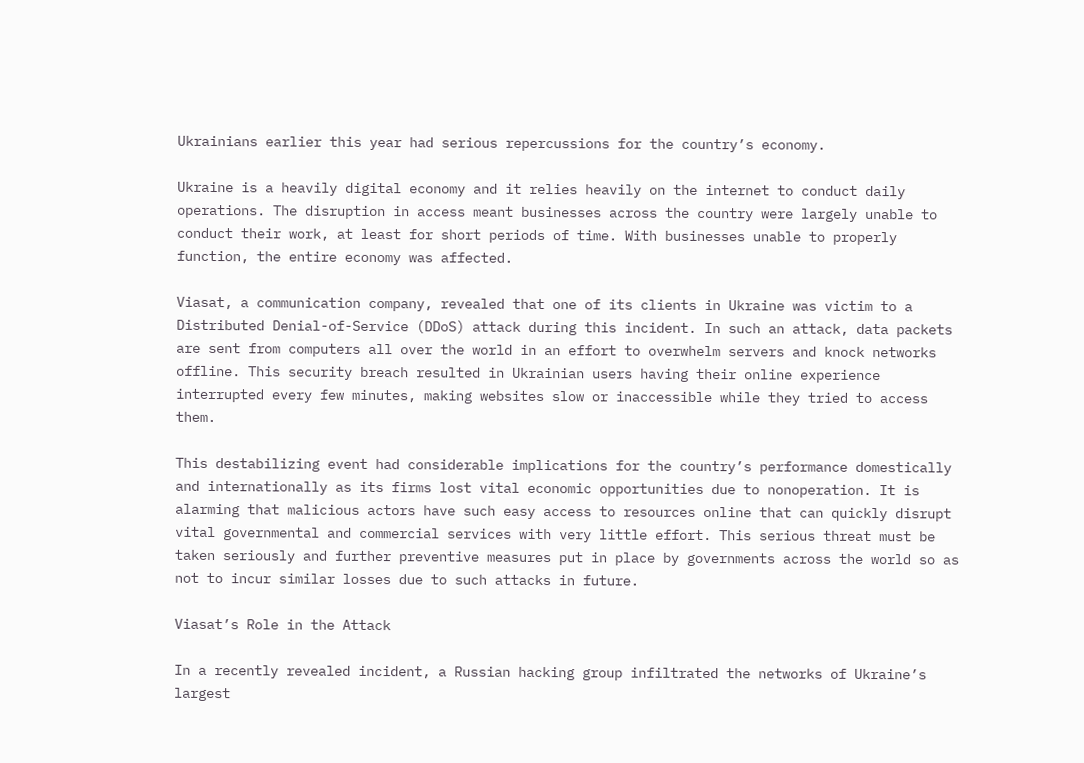Ukrainians earlier this year had serious repercussions for the country’s economy.

Ukraine is a heavily digital economy and it relies heavily on the internet to conduct daily operations. The disruption in access meant businesses across the country were largely unable to conduct their work, at least for short periods of time. With businesses unable to properly function, the entire economy was affected.

Viasat, a communication company, revealed that one of its clients in Ukraine was victim to a Distributed Denial-of-Service (DDoS) attack during this incident. In such an attack, data packets are sent from computers all over the world in an effort to overwhelm servers and knock networks offline. This security breach resulted in Ukrainian users having their online experience interrupted every few minutes, making websites slow or inaccessible while they tried to access them.

This destabilizing event had considerable implications for the country’s performance domestically and internationally as its firms lost vital economic opportunities due to nonoperation. It is alarming that malicious actors have such easy access to resources online that can quickly disrupt vital governmental and commercial services with very little effort. This serious threat must be taken seriously and further preventive measures put in place by governments across the world so as not to incur similar losses due to such attacks in future.

Viasat’s Role in the Attack

In a recently revealed incident, a Russian hacking group infiltrated the networks of Ukraine’s largest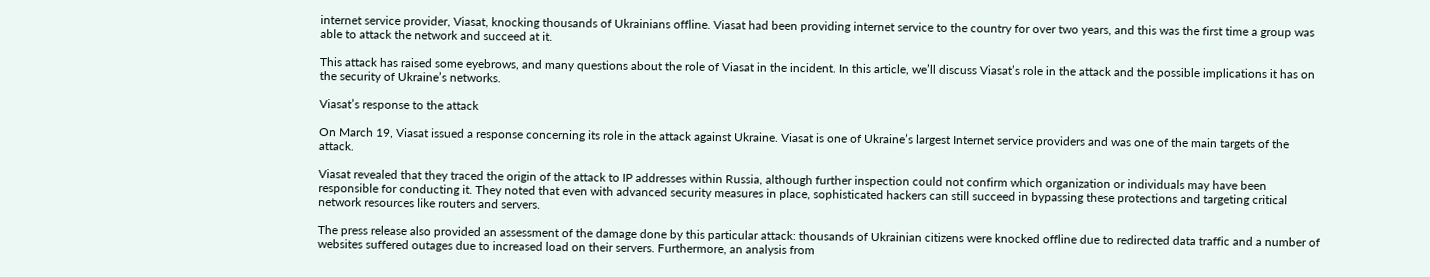internet service provider, Viasat, knocking thousands of Ukrainians offline. Viasat had been providing internet service to the country for over two years, and this was the first time a group was able to attack the network and succeed at it.

This attack has raised some eyebrows, and many questions about the role of Viasat in the incident. In this article, we’ll discuss Viasat’s role in the attack and the possible implications it has on the security of Ukraine’s networks.

Viasat’s response to the attack

On March 19, Viasat issued a response concerning its role in the attack against Ukraine. Viasat is one of Ukraine’s largest Internet service providers and was one of the main targets of the attack.

Viasat revealed that they traced the origin of the attack to IP addresses within Russia, although further inspection could not confirm which organization or individuals may have been responsible for conducting it. They noted that even with advanced security measures in place, sophisticated hackers can still succeed in bypassing these protections and targeting critical network resources like routers and servers.

The press release also provided an assessment of the damage done by this particular attack: thousands of Ukrainian citizens were knocked offline due to redirected data traffic and a number of websites suffered outages due to increased load on their servers. Furthermore, an analysis from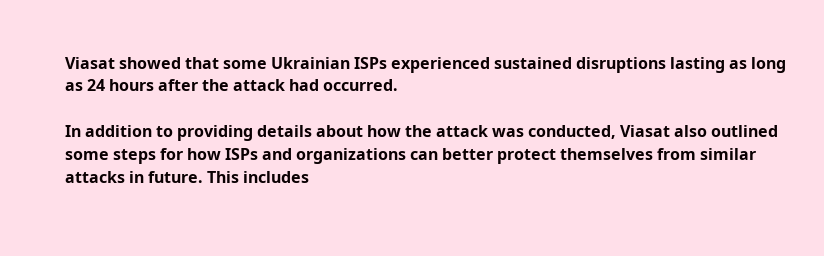Viasat showed that some Ukrainian ISPs experienced sustained disruptions lasting as long as 24 hours after the attack had occurred.

In addition to providing details about how the attack was conducted, Viasat also outlined some steps for how ISPs and organizations can better protect themselves from similar attacks in future. This includes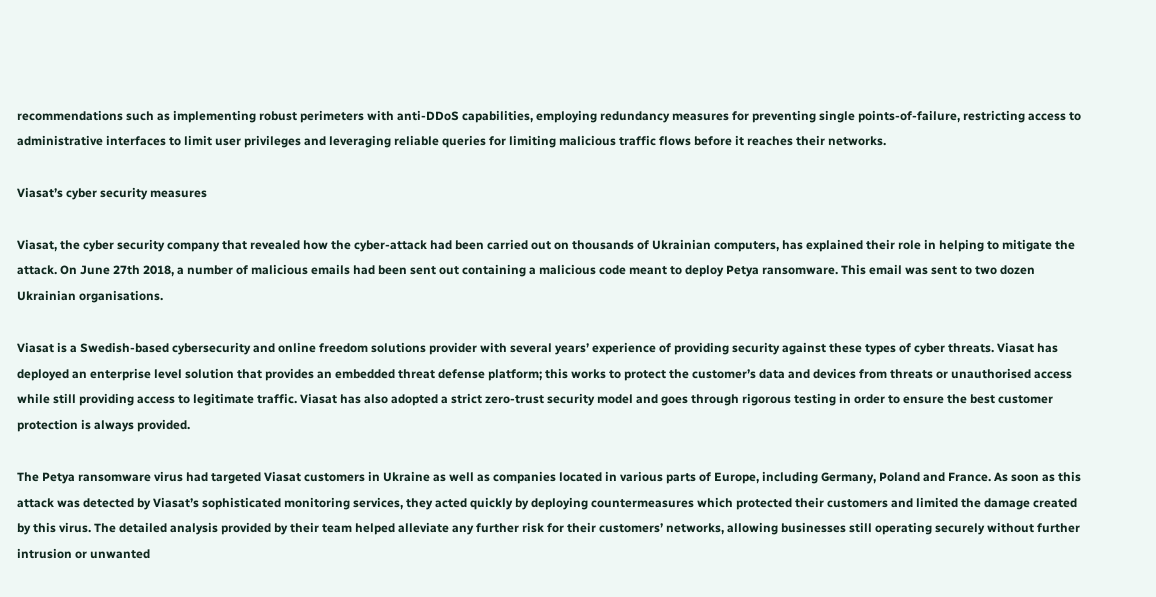recommendations such as implementing robust perimeters with anti-DDoS capabilities, employing redundancy measures for preventing single points-of-failure, restricting access to administrative interfaces to limit user privileges and leveraging reliable queries for limiting malicious traffic flows before it reaches their networks.

Viasat’s cyber security measures

Viasat, the cyber security company that revealed how the cyber-attack had been carried out on thousands of Ukrainian computers, has explained their role in helping to mitigate the attack. On June 27th 2018, a number of malicious emails had been sent out containing a malicious code meant to deploy Petya ransomware. This email was sent to two dozen Ukrainian organisations.

Viasat is a Swedish-based cybersecurity and online freedom solutions provider with several years’ experience of providing security against these types of cyber threats. Viasat has deployed an enterprise level solution that provides an embedded threat defense platform; this works to protect the customer’s data and devices from threats or unauthorised access while still providing access to legitimate traffic. Viasat has also adopted a strict zero-trust security model and goes through rigorous testing in order to ensure the best customer protection is always provided.

The Petya ransomware virus had targeted Viasat customers in Ukraine as well as companies located in various parts of Europe, including Germany, Poland and France. As soon as this attack was detected by Viasat’s sophisticated monitoring services, they acted quickly by deploying countermeasures which protected their customers and limited the damage created by this virus. The detailed analysis provided by their team helped alleviate any further risk for their customers’ networks, allowing businesses still operating securely without further intrusion or unwanted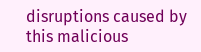disruptions caused by this malicious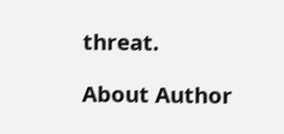threat.

About Author